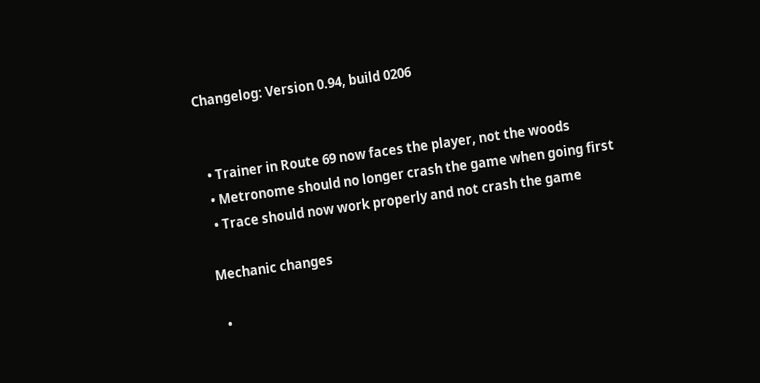Changelog: Version 0.94, build 0206


  • Trainer in Route 69 now faces the player, not the woods
  • Metronome should no longer crash the game when going first
  • Trace should now work properly and not crash the game

Mechanic changes

  •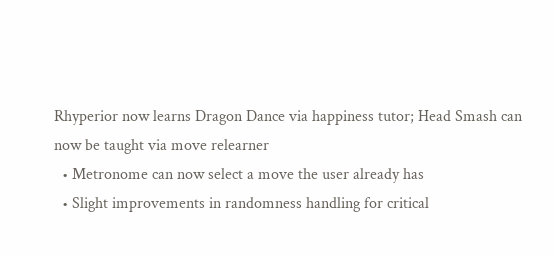Rhyperior now learns Dragon Dance via happiness tutor; Head Smash can now be taught via move relearner
  • Metronome can now select a move the user already has
  • Slight improvements in randomness handling for critical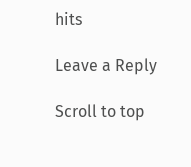hits

Leave a Reply

Scroll to top